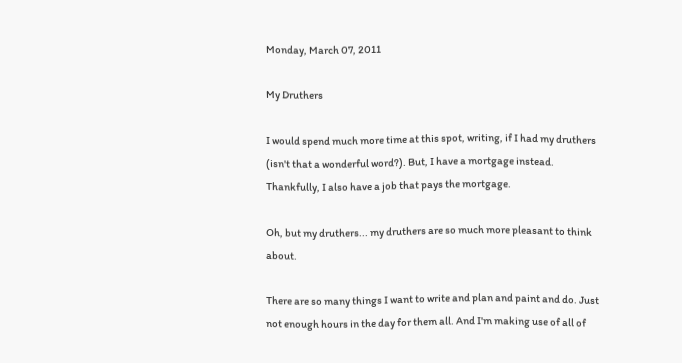Monday, March 07, 2011

My Druthers

I would spend much more time at this spot, writing, if I had my druthers (isn't that a wonderful word?). But, I have a mortgage instead. Thankfully, I also have a job that pays the mortgage.

Oh, but my druthers... my druthers are so much more pleasant to think about.

There are so many things I want to write and plan and paint and do. Just not enough hours in the day for them all. And I'm making use of all of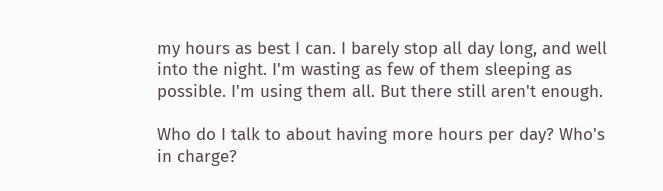my hours as best I can. I barely stop all day long, and well into the night. I'm wasting as few of them sleeping as possible. I'm using them all. But there still aren't enough.

Who do I talk to about having more hours per day? Who's in charge?